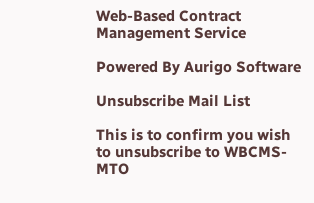Web-Based Contract Management Service

Powered By Aurigo Software

Unsubscribe Mail List

This is to confirm you wish to unsubscribe to WBCMS-MTO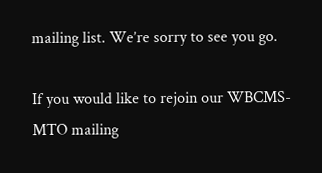mailing list. We’re sorry to see you go.

If you would like to rejoin our WBCMS-MTO mailing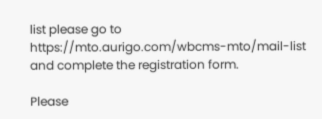list please go to
https://mto.aurigo.com/wbcms-mto/mail-list and complete the registration form.

Please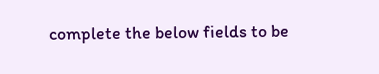complete the below fields to be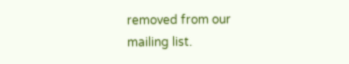removed from our mailing list.